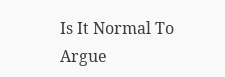Is It Normal To Argue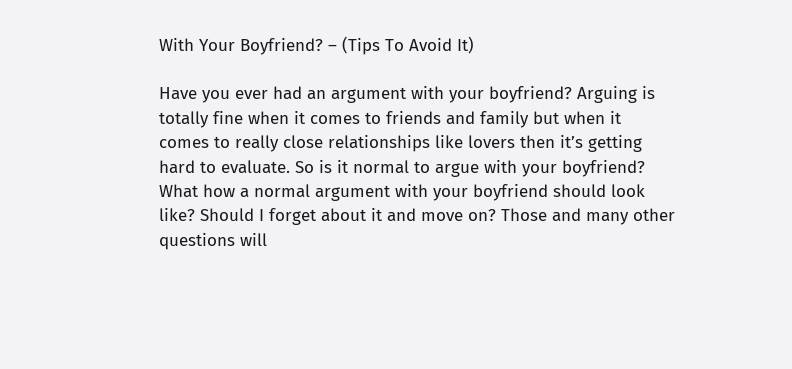With Your Boyfriend? – (Tips To Avoid It)

Have you ever had an argument with your boyfriend? Arguing is totally fine when it comes to friends and family but when it comes to really close relationships like lovers then it’s getting hard to evaluate. So is it normal to argue with your boyfriend? What how a normal argument with your boyfriend should look like? Should I forget about it and move on? Those and many other questions will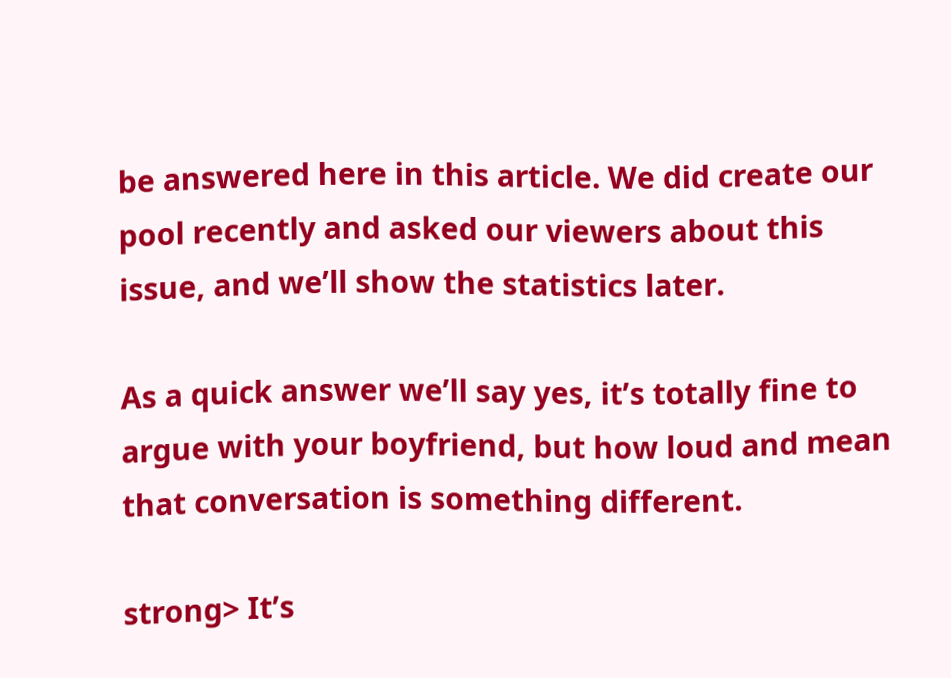be answered here in this article. We did create our pool recently and asked our viewers about this issue, and we’ll show the statistics later.

As a quick answer we’ll say yes, it’s totally fine to argue with your boyfriend, but how loud and mean that conversation is something different.

strong> It’s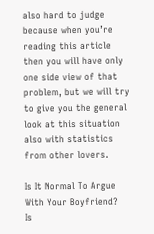also hard to judge because when you’re reading this article then you will have only one side view of that problem, but we will try to give you the general look at this situation also with statistics from other lovers.

Is It Normal To Argue With Your Boyfriend?
Is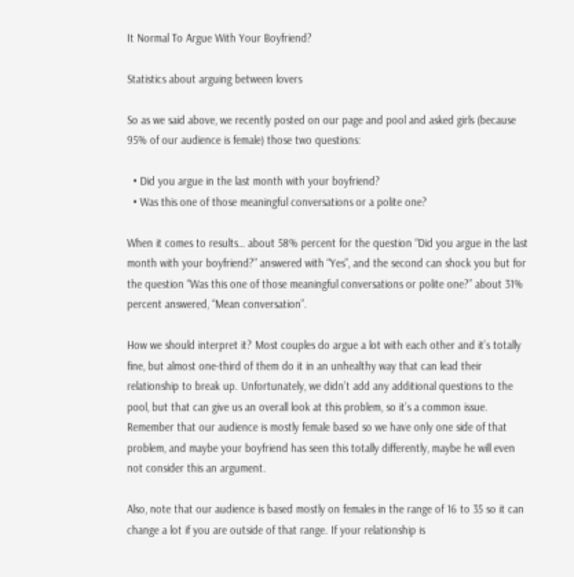It Normal To Argue With Your Boyfriend?

Statistics about arguing between lovers

So as we said above, we recently posted on our page and pool and asked girls (because 95% of our audience is female) those two questions:

  • Did you argue in the last month with your boyfriend?
  • Was this one of those meaningful conversations or a polite one?

When it comes to results… about 58% percent for the question “Did you argue in the last month with your boyfriend?” answered with “Yes”, and the second can shock you but for the question “Was this one of those meaningful conversations or polite one?” about 31% percent answered, “Mean conversation”.

How we should interpret it? Most couples do argue a lot with each other and it’s totally fine, but almost one-third of them do it in an unhealthy way that can lead their relationship to break up. Unfortunately, we didn’t add any additional questions to the pool, but that can give us an overall look at this problem, so it’s a common issue. Remember that our audience is mostly female based so we have only one side of that problem, and maybe your boyfriend has seen this totally differently, maybe he will even not consider this an argument.

Also, note that our audience is based mostly on females in the range of 16 to 35 so it can change a lot if you are outside of that range. If your relationship is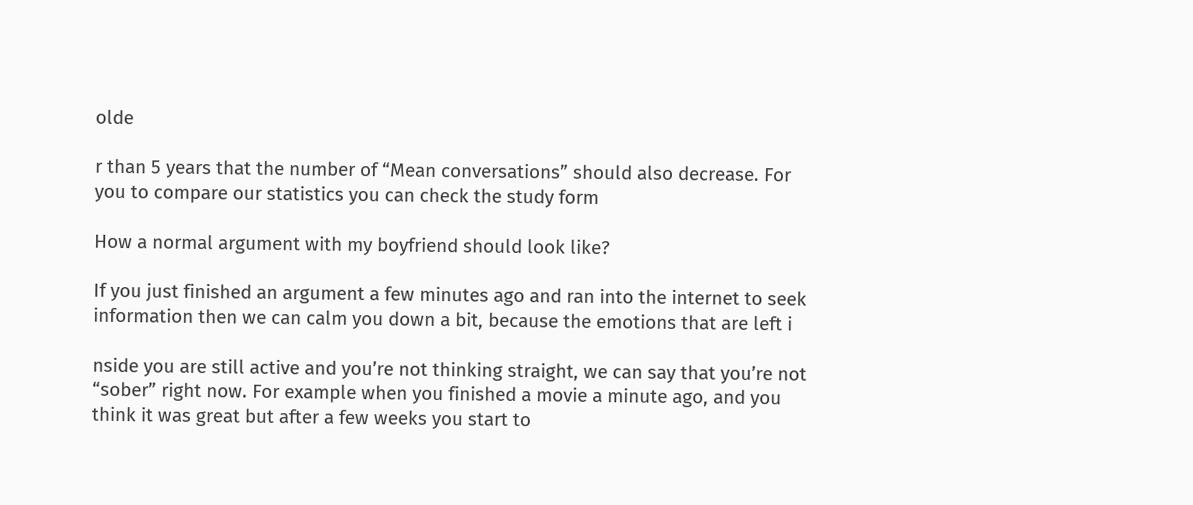olde

r than 5 years that the number of “Mean conversations” should also decrease. For you to compare our statistics you can check the study form

How a normal argument with my boyfriend should look like?

If you just finished an argument a few minutes ago and ran into the internet to seek information then we can calm you down a bit, because the emotions that are left i

nside you are still active and you’re not thinking straight, we can say that you’re not “sober” right now. For example when you finished a movie a minute ago, and you think it was great but after a few weeks you start to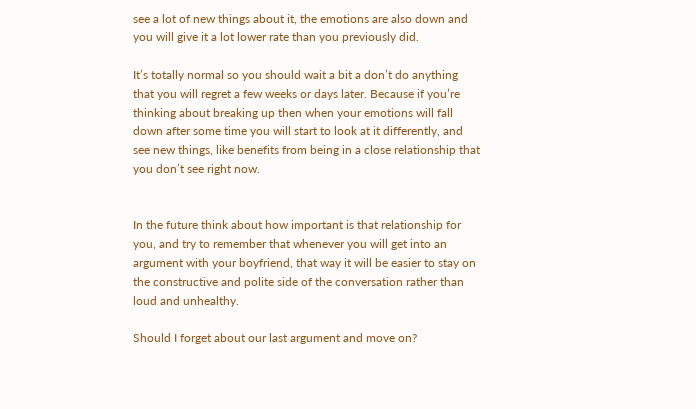see a lot of new things about it, the emotions are also down and you will give it a lot lower rate than you previously did.

It’s totally normal so you should wait a bit a don’t do anything that you will regret a few weeks or days later. Because if you’re thinking about breaking up then when your emotions will fall down after some time you will start to look at it differently, and see new things, like benefits from being in a close relationship that you don’t see right now.


In the future think about how important is that relationship for you, and try to remember that whenever you will get into an argument with your boyfriend, that way it will be easier to stay on the constructive and polite side of the conversation rather than loud and unhealthy.

Should I forget about our last argument and move on?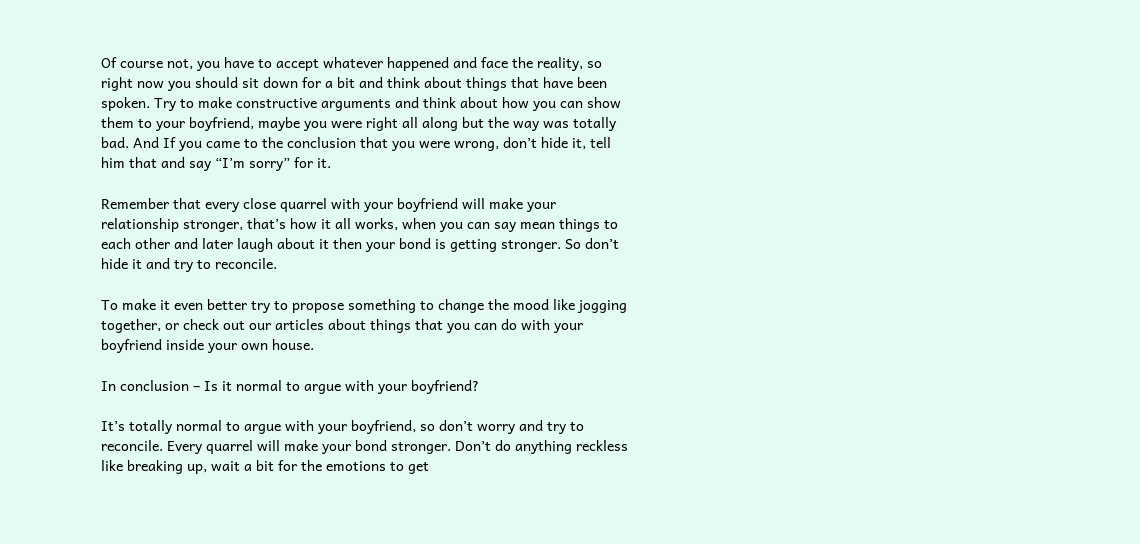Of course not, you have to accept whatever happened and face the reality, so right now you should sit down for a bit and think about things that have been spoken. Try to make constructive arguments and think about how you can show them to your boyfriend, maybe you were right all along but the way was totally bad. And If you came to the conclusion that you were wrong, don’t hide it, tell him that and say “I’m sorry” for it.

Remember that every close quarrel with your boyfriend will make your relationship stronger, that’s how it all works, when you can say mean things to each other and later laugh about it then your bond is getting stronger. So don’t hide it and try to reconcile.

To make it even better try to propose something to change the mood like jogging together, or check out our articles about things that you can do with your boyfriend inside your own house.

In conclusion – Is it normal to argue with your boyfriend?

It’s totally normal to argue with your boyfriend, so don’t worry and try to reconcile. Every quarrel will make your bond stronger. Don’t do anything reckless like breaking up, wait a bit for the emotions to get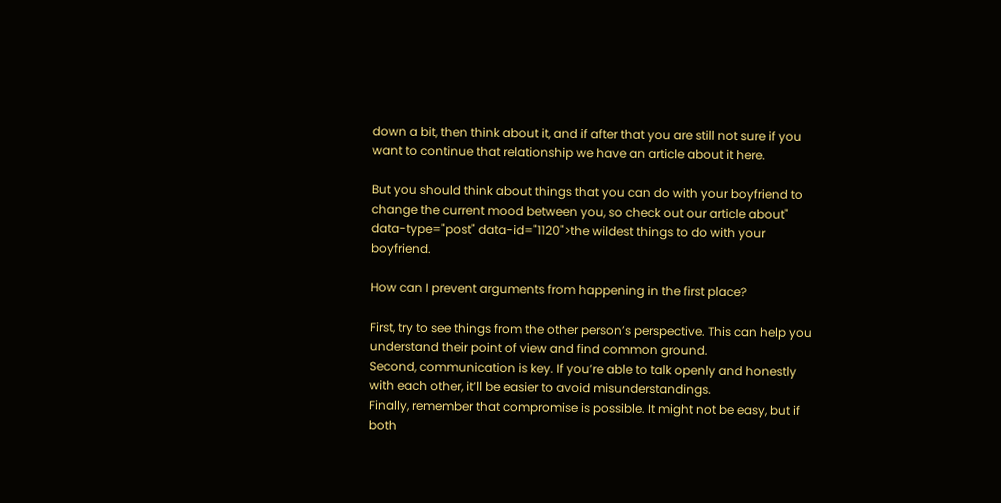down a bit, then think about it, and if after that you are still not sure if you want to continue that relationship we have an article about it here.

But you should think about things that you can do with your boyfriend to change the current mood between you, so check out our article about" data-type="post" data-id="1120">the wildest things to do with your boyfriend.

How can I prevent arguments from happening in the first place?

First, try to see things from the other person’s perspective. This can help you understand their point of view and find common ground.
Second, communication is key. If you’re able to talk openly and honestly with each other, it’ll be easier to avoid misunderstandings.
Finally, remember that compromise is possible. It might not be easy, but if both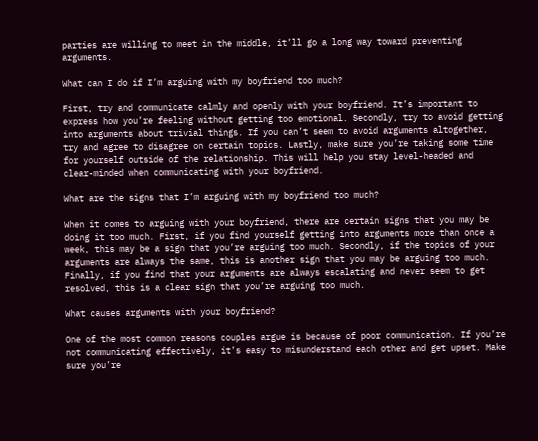parties are willing to meet in the middle, it’ll go a long way toward preventing arguments.

What can I do if I’m arguing with my boyfriend too much?

First, try and communicate calmly and openly with your boyfriend. It’s important to express how you’re feeling without getting too emotional. Secondly, try to avoid getting into arguments about trivial things. If you can’t seem to avoid arguments altogether, try and agree to disagree on certain topics. Lastly, make sure you’re taking some time for yourself outside of the relationship. This will help you stay level-headed and clear-minded when communicating with your boyfriend.

What are the signs that I’m arguing with my boyfriend too much?

When it comes to arguing with your boyfriend, there are certain signs that you may be doing it too much. First, if you find yourself getting into arguments more than once a week, this may be a sign that you’re arguing too much. Secondly, if the topics of your arguments are always the same, this is another sign that you may be arguing too much. Finally, if you find that your arguments are always escalating and never seem to get resolved, this is a clear sign that you’re arguing too much.

What causes arguments with your boyfriend?

One of the most common reasons couples argue is because of poor communication. If you’re not communicating effectively, it’s easy to misunderstand each other and get upset. Make sure you’re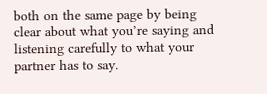both on the same page by being clear about what you’re saying and listening carefully to what your partner has to say.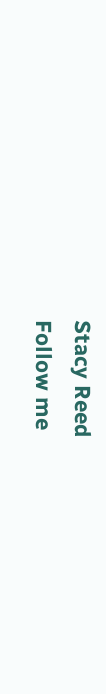Stacy Reed
Follow me